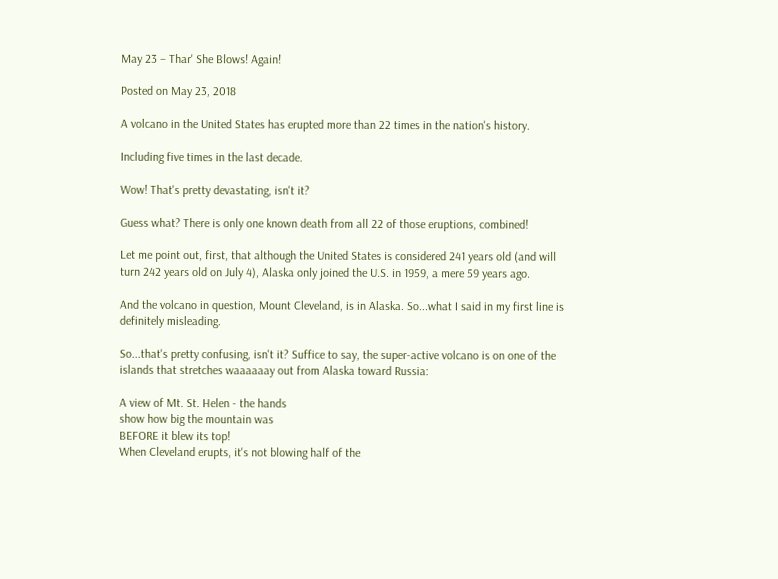May 23 – Thar' She Blows! Again!

Posted on May 23, 2018

A volcano in the United States has erupted more than 22 times in the nation's history.

Including five times in the last decade.

Wow! That's pretty devastating, isn't it?

Guess what? There is only one known death from all 22 of those eruptions, combined!

Let me point out, first, that although the United States is considered 241 years old (and will turn 242 years old on July 4), Alaska only joined the U.S. in 1959, a mere 59 years ago.

And the volcano in question, Mount Cleveland, is in Alaska. So...what I said in my first line is definitely misleading.

So...that's pretty confusing, isn't it? Suffice to say, the super-active volcano is on one of the islands that stretches waaaaaay out from Alaska toward Russia:

A view of Mt. St. Helen - the hands
show how big the mountain was
BEFORE it blew its top!
When Cleveland erupts, it's not blowing half of the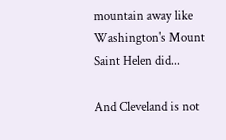mountain away like Washington's Mount Saint Helen did...

And Cleveland is not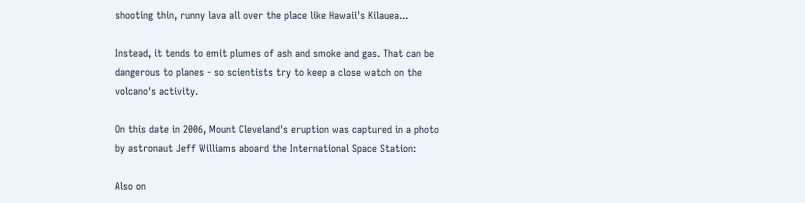shooting thin, runny lava all over the place like Hawaii's Kilauea...

Instead, it tends to emit plumes of ash and smoke and gas. That can be dangerous to planes - so scientists try to keep a close watch on the volcano's activity.

On this date in 2006, Mount Cleveland's eruption was captured in a photo by astronaut Jeff Williams aboard the International Space Station:

Also on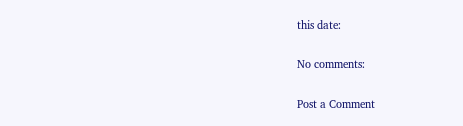this date:

No comments:

Post a Comment